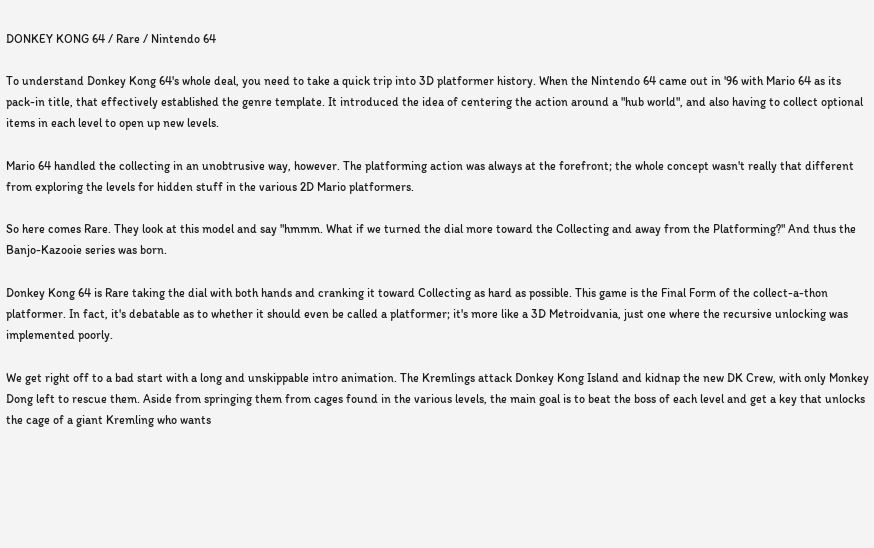DONKEY KONG 64 / Rare / Nintendo 64

To understand Donkey Kong 64's whole deal, you need to take a quick trip into 3D platformer history. When the Nintendo 64 came out in '96 with Mario 64 as its pack-in title, that effectively established the genre template. It introduced the idea of centering the action around a "hub world", and also having to collect optional items in each level to open up new levels.

Mario 64 handled the collecting in an unobtrusive way, however. The platforming action was always at the forefront; the whole concept wasn't really that different from exploring the levels for hidden stuff in the various 2D Mario platformers.

So here comes Rare. They look at this model and say "hmmm. What if we turned the dial more toward the Collecting and away from the Platforming?" And thus the Banjo-Kazooie series was born.

Donkey Kong 64 is Rare taking the dial with both hands and cranking it toward Collecting as hard as possible. This game is the Final Form of the collect-a-thon platformer. In fact, it's debatable as to whether it should even be called a platformer; it's more like a 3D Metroidvania, just one where the recursive unlocking was implemented poorly.

We get right off to a bad start with a long and unskippable intro animation. The Kremlings attack Donkey Kong Island and kidnap the new DK Crew, with only Monkey Dong left to rescue them. Aside from springing them from cages found in the various levels, the main goal is to beat the boss of each level and get a key that unlocks the cage of a giant Kremling who wants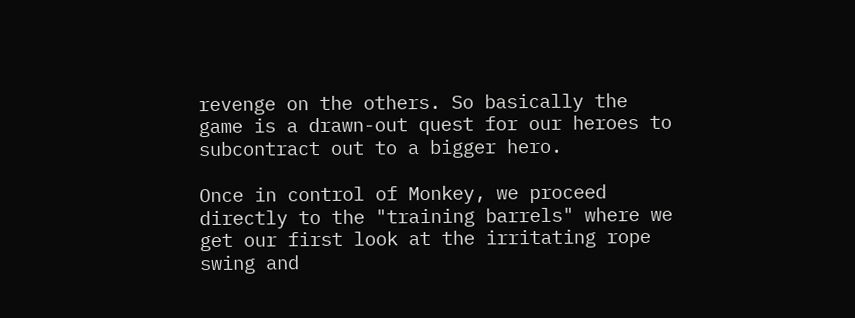revenge on the others. So basically the game is a drawn-out quest for our heroes to subcontract out to a bigger hero.

Once in control of Monkey, we proceed directly to the "training barrels" where we get our first look at the irritating rope swing and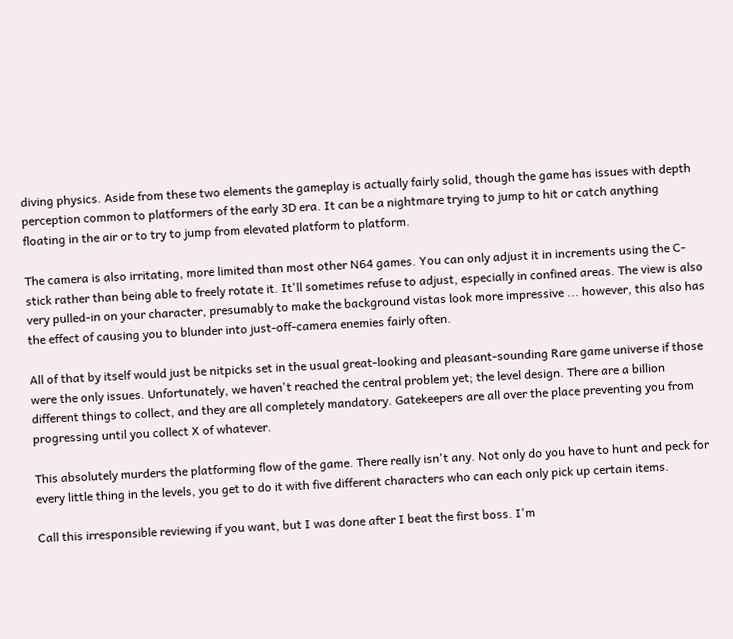diving physics. Aside from these two elements the gameplay is actually fairly solid, though the game has issues with depth perception common to platformers of the early 3D era. It can be a nightmare trying to jump to hit or catch anything floating in the air or to try to jump from elevated platform to platform.

The camera is also irritating, more limited than most other N64 games. You can only adjust it in increments using the C-stick rather than being able to freely rotate it. It'll sometimes refuse to adjust, especially in confined areas. The view is also very pulled-in on your character, presumably to make the background vistas look more impressive ... however, this also has the effect of causing you to blunder into just-off-camera enemies fairly often.

All of that by itself would just be nitpicks set in the usual great-looking and pleasant-sounding Rare game universe if those were the only issues. Unfortunately, we haven't reached the central problem yet; the level design. There are a billion different things to collect, and they are all completely mandatory. Gatekeepers are all over the place preventing you from progressing until you collect X of whatever.

This absolutely murders the platforming flow of the game. There really isn't any. Not only do you have to hunt and peck for every little thing in the levels, you get to do it with five different characters who can each only pick up certain items.

Call this irresponsible reviewing if you want, but I was done after I beat the first boss. I'm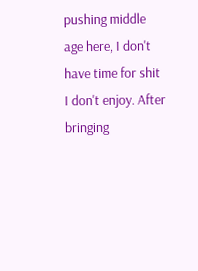pushing middle age here, I don't have time for shit I don't enjoy. After bringing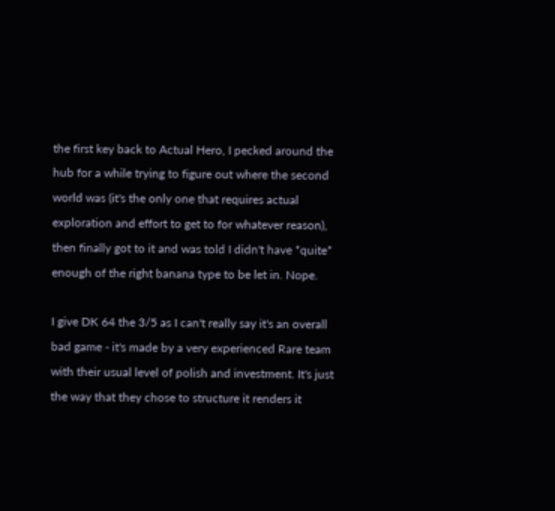the first key back to Actual Hero, I pecked around the hub for a while trying to figure out where the second world was (it's the only one that requires actual exploration and effort to get to for whatever reason), then finally got to it and was told I didn't have *quite* enough of the right banana type to be let in. Nope.

I give DK 64 the 3/5 as I can't really say it's an overall bad game - it's made by a very experienced Rare team with their usual level of polish and investment. It's just the way that they chose to structure it renders it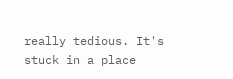really tedious. It's stuck in a place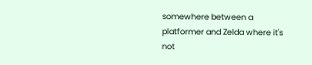somewhere between a platformer and Zelda where it's not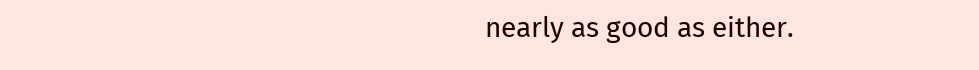nearly as good as either.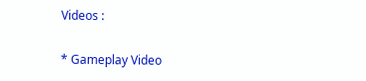Videos :

* Gameplay Video